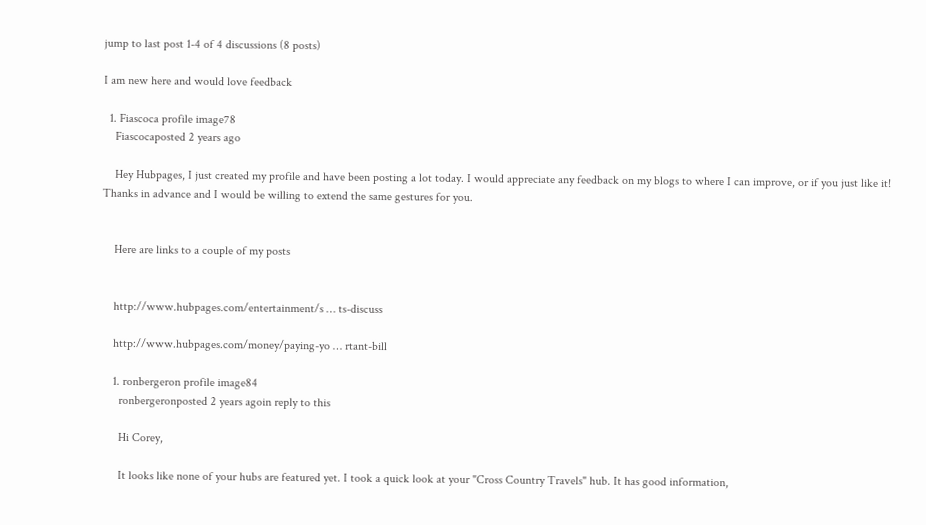jump to last post 1-4 of 4 discussions (8 posts)

I am new here and would love feedback

  1. Fiascoca profile image78
    Fiascocaposted 2 years ago

    Hey Hubpages, I just created my profile and have been posting a lot today. I would appreciate any feedback on my blogs to where I can improve, or if you just like it! Thanks in advance and I would be willing to extend the same gestures for you.


    Here are links to a couple of my posts


    http://www.hubpages.com/entertainment/s … ts-discuss

    http://www.hubpages.com/money/paying-yo … rtant-bill

    1. ronbergeron profile image84
      ronbergeronposted 2 years agoin reply to this

      Hi Corey,

      It looks like none of your hubs are featured yet. I took a quick look at your "Cross Country Travels" hub. It has good information,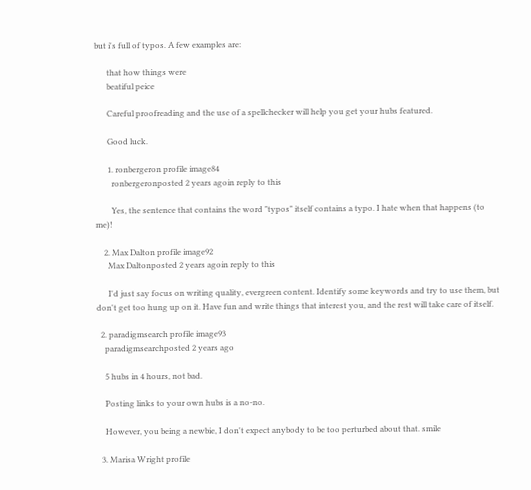but i's full of typos. A few examples are:

      that how things were
      beatiful peice

      Careful proofreading and the use of a spellchecker will help you get your hubs featured.

      Good luck.

      1. ronbergeron profile image84
        ronbergeronposted 2 years agoin reply to this

        Yes, the sentence that contains the word "typos" itself contains a typo. I hate when that happens (to me)!

    2. Max Dalton profile image92
      Max Daltonposted 2 years agoin reply to this

      I'd just say focus on writing quality, evergreen content. Identify some keywords and try to use them, but don't get too hung up on it. Have fun and write things that interest you, and the rest will take care of itself.

  2. paradigmsearch profile image93
    paradigmsearchposted 2 years ago

    5 hubs in 4 hours, not bad.

    Posting links to your own hubs is a no-no.

    However, you being a newbie, I don't expect anybody to be too perturbed about that. smile

  3. Marisa Wright profile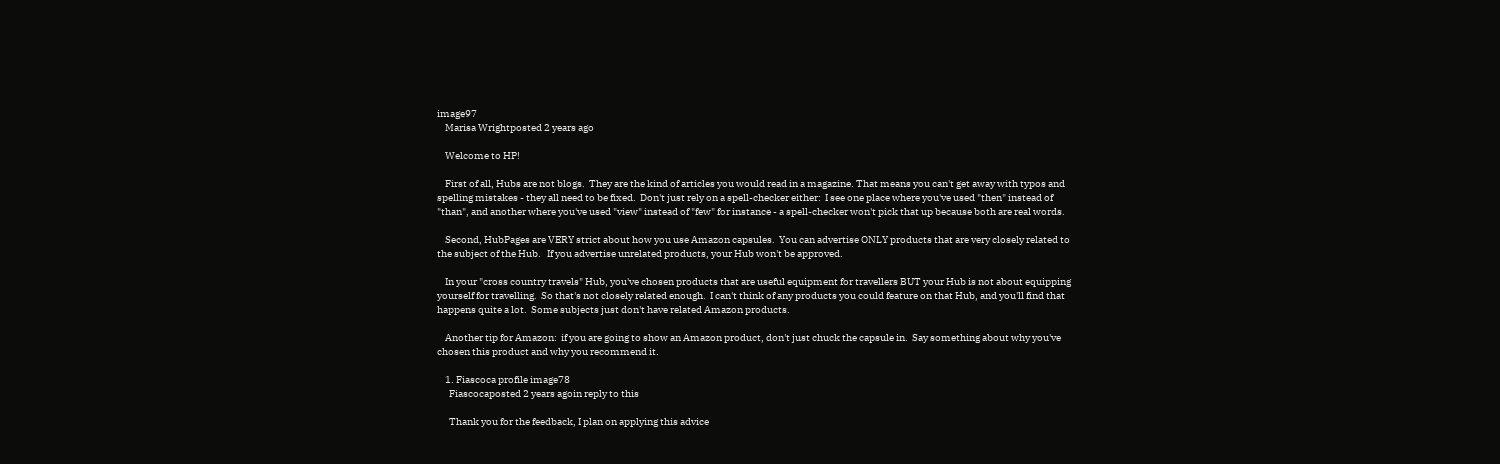image97
    Marisa Wrightposted 2 years ago

    Welcome to HP!

    First of all, Hubs are not blogs.  They are the kind of articles you would read in a magazine. That means you can't get away with typos and spelling mistakes - they all need to be fixed.  Don't just rely on a spell-checker either:  I see one place where you've used "then" instead of "than", and another where you've used "view" instead of "few" for instance - a spell-checker won't pick that up because both are real words.

    Second, HubPages are VERY strict about how you use Amazon capsules.  You can advertise ONLY products that are very closely related to the subject of the Hub.   If you advertise unrelated products, your Hub won't be approved.

    In your "cross country travels" Hub, you've chosen products that are useful equipment for travellers BUT your Hub is not about equipping yourself for travelling.  So that's not closely related enough.  I can't think of any products you could feature on that Hub, and you'll find that happens quite a lot.  Some subjects just don't have related Amazon products.

    Another tip for Amazon:  if you are going to show an Amazon product, don't just chuck the capsule in.  Say something about why you've chosen this product and why you recommend it.

    1. Fiascoca profile image78
      Fiascocaposted 2 years agoin reply to this

      Thank you for the feedback, I plan on applying this advice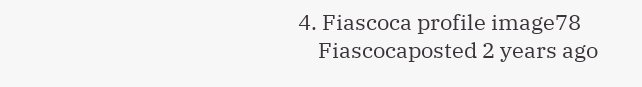4. Fiascoca profile image78
    Fiascocaposted 2 years ago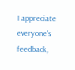I appreciate everyone's feedback,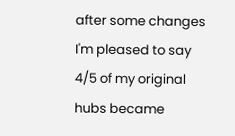after some changes I'm pleased to say 4/5 of my original hubs became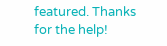featured. Thanks for the help!